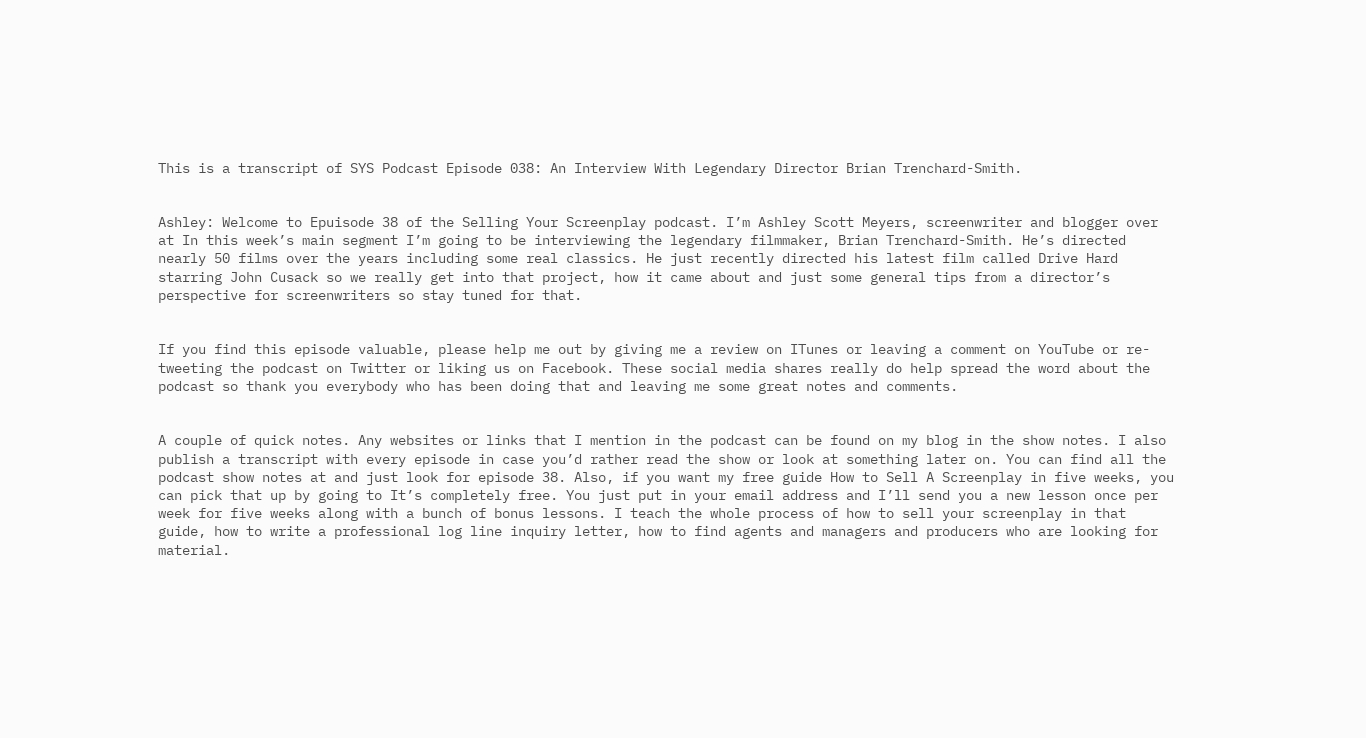This is a transcript of SYS Podcast Episode 038: An Interview With Legendary Director Brian Trenchard-Smith.


Ashley: Welcome to Epuisode 38 of the Selling Your Screenplay podcast. I’m Ashley Scott Meyers, screenwriter and blogger over at In this week’s main segment I’m going to be interviewing the legendary filmmaker, Brian Trenchard-Smith. He’s directed nearly 50 films over the years including some real classics. He just recently directed his latest film called Drive Hard starring John Cusack so we really get into that project, how it came about and just some general tips from a director’s perspective for screenwriters so stay tuned for that.


If you find this episode valuable, please help me out by giving me a review on ITunes or leaving a comment on YouTube or re-tweeting the podcast on Twitter or liking us on Facebook. These social media shares really do help spread the word about the podcast so thank you everybody who has been doing that and leaving me some great notes and comments.


A couple of quick notes. Any websites or links that I mention in the podcast can be found on my blog in the show notes. I also publish a transcript with every episode in case you’d rather read the show or look at something later on. You can find all the podcast show notes at and just look for episode 38. Also, if you want my free guide How to Sell A Screenplay in five weeks, you can pick that up by going to It’s completely free. You just put in your email address and I’ll send you a new lesson once per week for five weeks along with a bunch of bonus lessons. I teach the whole process of how to sell your screenplay in that guide, how to write a professional log line inquiry letter, how to find agents and managers and producers who are looking for material.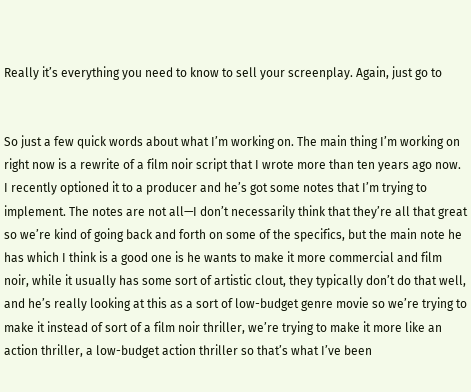Really it’s everything you need to know to sell your screenplay. Again, just go to


So just a few quick words about what I’m working on. The main thing I’m working on right now is a rewrite of a film noir script that I wrote more than ten years ago now. I recently optioned it to a producer and he’s got some notes that I’m trying to implement. The notes are not all—I don’t necessarily think that they’re all that great so we’re kind of going back and forth on some of the specifics, but the main note he has which I think is a good one is he wants to make it more commercial and film noir, while it usually has some sort of artistic clout, they typically don’t do that well, and he’s really looking at this as a sort of low-budget genre movie so we’re trying to make it instead of sort of a film noir thriller, we’re trying to make it more like an action thriller, a low-budget action thriller so that’s what I’ve been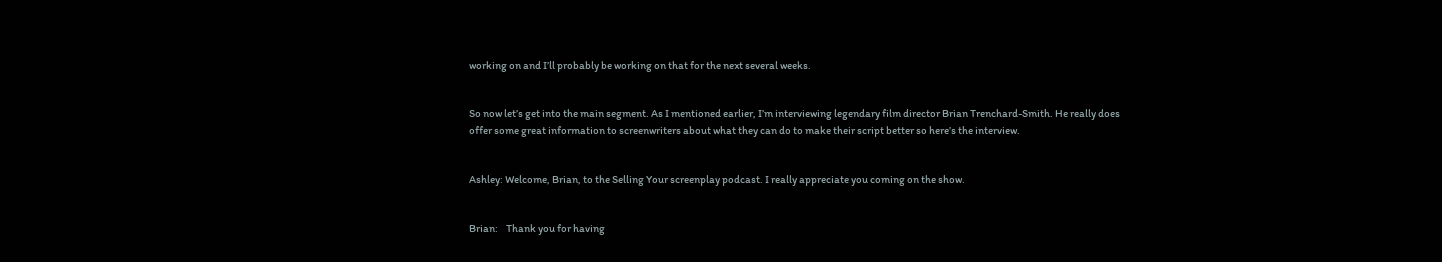working on and I’ll probably be working on that for the next several weeks.


So now let’s get into the main segment. As I mentioned earlier, I’m interviewing legendary film director Brian Trenchard-Smith. He really does offer some great information to screenwriters about what they can do to make their script better so here’s the interview.


Ashley: Welcome, Brian, to the Selling Your screenplay podcast. I really appreciate you coming on the show.


Brian:    Thank you for having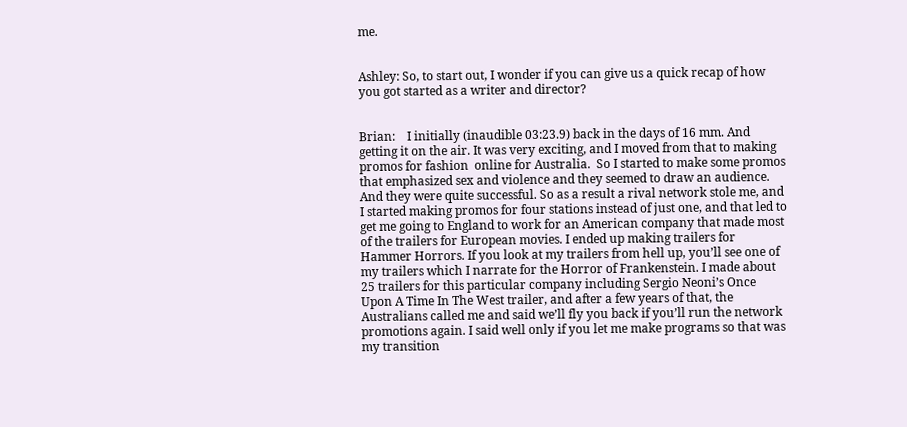me.


Ashley: So, to start out, I wonder if you can give us a quick recap of how you got started as a writer and director?


Brian:    I initially (inaudible 03:23.9) back in the days of 16 mm. And getting it on the air. It was very exciting, and I moved from that to making promos for fashion  online for Australia.  So I started to make some promos that emphasized sex and violence and they seemed to draw an audience. And they were quite successful. So as a result a rival network stole me, and I started making promos for four stations instead of just one, and that led to get me going to England to work for an American company that made most of the trailers for European movies. I ended up making trailers for Hammer Horrors. If you look at my trailers from hell up, you’ll see one of my trailers which I narrate for the Horror of Frankenstein. I made about 25 trailers for this particular company including Sergio Neoni’s Once Upon A Time In The West trailer, and after a few years of that, the Australians called me and said we’ll fly you back if you’ll run the network promotions again. I said well only if you let me make programs so that was my transition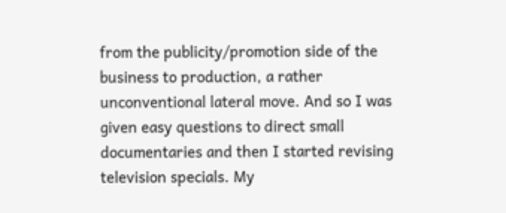from the publicity/promotion side of the business to production, a rather unconventional lateral move. And so I was given easy questions to direct small documentaries and then I started revising television specials. My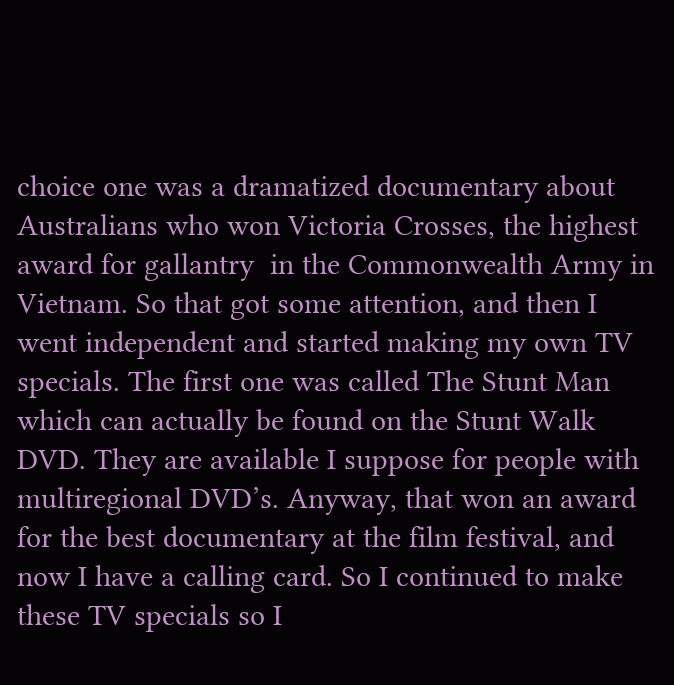choice one was a dramatized documentary about Australians who won Victoria Crosses, the highest award for gallantry  in the Commonwealth Army in Vietnam. So that got some attention, and then I went independent and started making my own TV specials. The first one was called The Stunt Man which can actually be found on the Stunt Walk DVD. They are available I suppose for people with multiregional DVD’s. Anyway, that won an award for the best documentary at the film festival, and now I have a calling card. So I continued to make these TV specials so I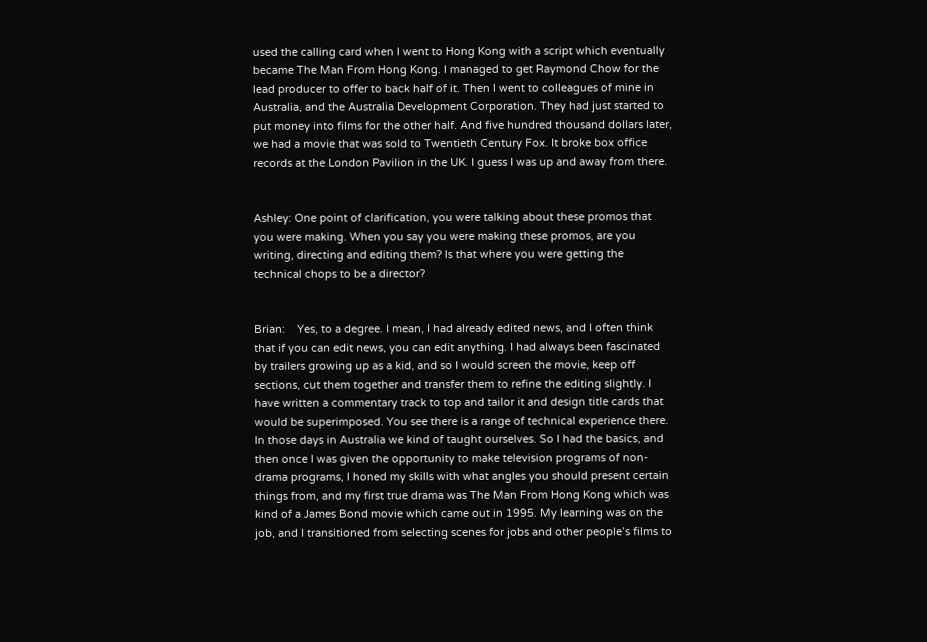used the calling card when I went to Hong Kong with a script which eventually became The Man From Hong Kong. I managed to get Raymond Chow for the lead producer to offer to back half of it. Then I went to colleagues of mine in Australia, and the Australia Development Corporation. They had just started to put money into films for the other half. And five hundred thousand dollars later, we had a movie that was sold to Twentieth Century Fox. It broke box office records at the London Pavilion in the UK. I guess I was up and away from there.


Ashley: One point of clarification, you were talking about these promos that you were making. When you say you were making these promos, are you writing, directing and editing them? Is that where you were getting the technical chops to be a director?


Brian:    Yes, to a degree. I mean, I had already edited news, and I often think that if you can edit news, you can edit anything. I had always been fascinated by trailers growing up as a kid, and so I would screen the movie, keep off sections, cut them together and transfer them to refine the editing slightly. I have written a commentary track to top and tailor it and design title cards that would be superimposed. You see there is a range of technical experience there. In those days in Australia we kind of taught ourselves. So I had the basics, and then once I was given the opportunity to make television programs of non-drama programs, I honed my skills with what angles you should present certain things from, and my first true drama was The Man From Hong Kong which was kind of a James Bond movie which came out in 1995. My learning was on the job, and I transitioned from selecting scenes for jobs and other people’s films to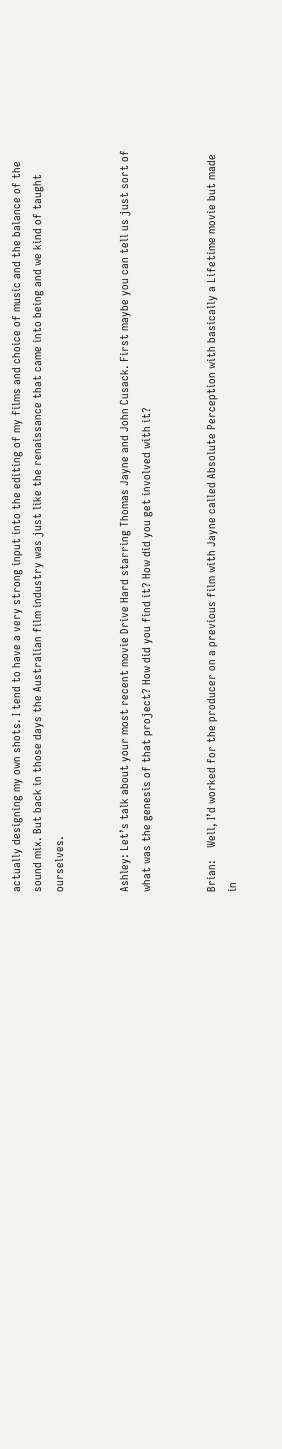actually designing my own shots. I tend to have a very strong input into the editing of my films and choice of music and the balance of the sound mix. But back in those days the Australian film industry was just like the renaissance that came into being and we kind of taught ourselves.


Ashley: Let’s talk about your most recent movie Drive Hard starring Thomas Jayne and John Cusack. First maybe you can tell us just sort of what was the genesis of that project? How did you find it? How did you get involved with it?


Brian:    Well, I’d worked for the producer on a previous film with Jayne called Absolute Perception with basically a Lifetime movie but made in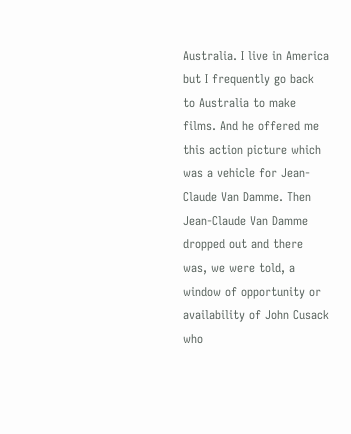Australia. I live in America but I frequently go back to Australia to make films. And he offered me this action picture which was a vehicle for Jean-Claude Van Damme. Then Jean-Claude Van Damme dropped out and there was, we were told, a window of opportunity or availability of John Cusack who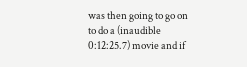was then going to go on to do a (inaudible 0:12:25.7) movie and if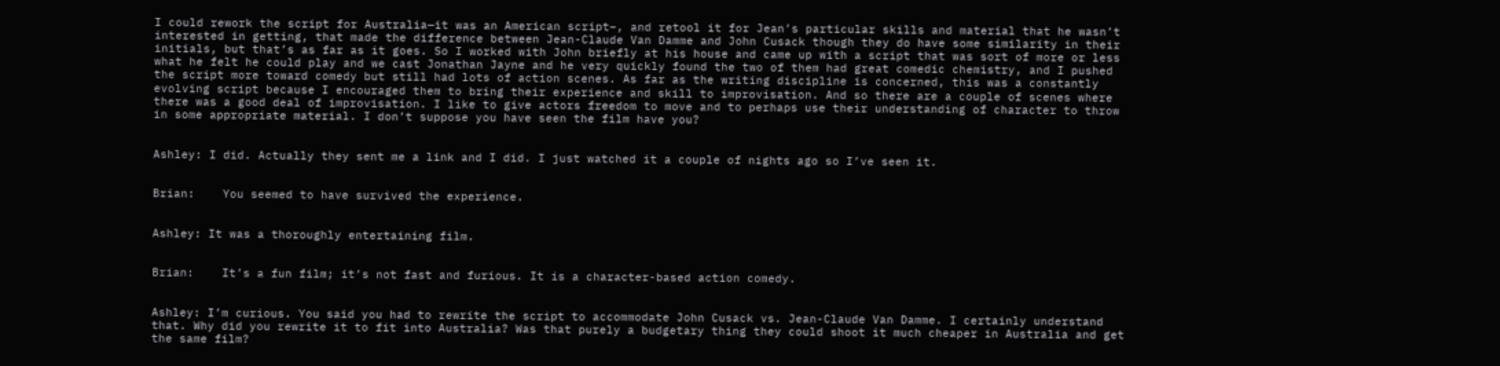I could rework the script for Australia—it was an American script–, and retool it for Jean’s particular skills and material that he wasn’t interested in getting, that made the difference between Jean-Claude Van Damme and John Cusack though they do have some similarity in their initials, but that’s as far as it goes. So I worked with John briefly at his house and came up with a script that was sort of more or less what he felt he could play and we cast Jonathan Jayne and he very quickly found the two of them had great comedic chemistry, and I pushed the script more toward comedy but still had lots of action scenes. As far as the writing discipline is concerned, this was a constantly evolving script because I encouraged them to bring their experience and skill to improvisation. And so there are a couple of scenes where there was a good deal of improvisation. I like to give actors freedom to move and to perhaps use their understanding of character to throw in some appropriate material. I don’t suppose you have seen the film have you?


Ashley: I did. Actually they sent me a link and I did. I just watched it a couple of nights ago so I’ve seen it.


Brian:    You seemed to have survived the experience.


Ashley: It was a thoroughly entertaining film.


Brian:    It’s a fun film; it’s not fast and furious. It is a character-based action comedy.


Ashley: I’m curious. You said you had to rewrite the script to accommodate John Cusack vs. Jean-Claude Van Damme. I certainly understand that. Why did you rewrite it to fit into Australia? Was that purely a budgetary thing they could shoot it much cheaper in Australia and get the same film?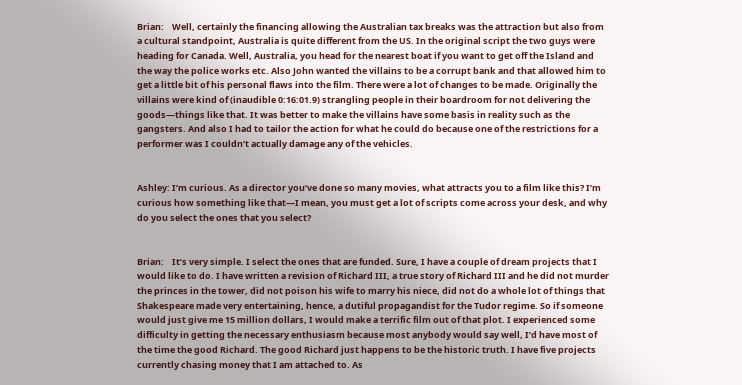Brian:    Well, certainly the financing allowing the Australian tax breaks was the attraction but also from a cultural standpoint, Australia is quite different from the US. In the original script the two guys were heading for Canada. Well, Australia, you head for the nearest boat if you want to get off the Island and the way the police works etc. Also John wanted the villains to be a corrupt bank and that allowed him to get a little bit of his personal flaws into the film. There were a lot of changes to be made. Originally the villains were kind of (inaudible 0:16:01.9) strangling people in their boardroom for not delivering the goods—things like that. It was better to make the villains have some basis in reality such as the gangsters. And also I had to tailor the action for what he could do because one of the restrictions for a performer was I couldn’t actually damage any of the vehicles.


Ashley: I’m curious. As a director you’ve done so many movies, what attracts you to a film like this? I’m curious how something like that—I mean, you must get a lot of scripts come across your desk, and why do you select the ones that you select?


Brian:    It’s very simple. I select the ones that are funded. Sure, I have a couple of dream projects that I would like to do. I have written a revision of Richard III, a true story of Richard III and he did not murder the princes in the tower, did not poison his wife to marry his niece, did not do a whole lot of things that Shakespeare made very entertaining, hence, a dutiful propagandist for the Tudor regime. So if someone would just give me 15 million dollars, I would make a terrific film out of that plot. I experienced some difficulty in getting the necessary enthusiasm because most anybody would say well, I’d have most of the time the good Richard. The good Richard just happens to be the historic truth. I have five projects currently chasing money that I am attached to. As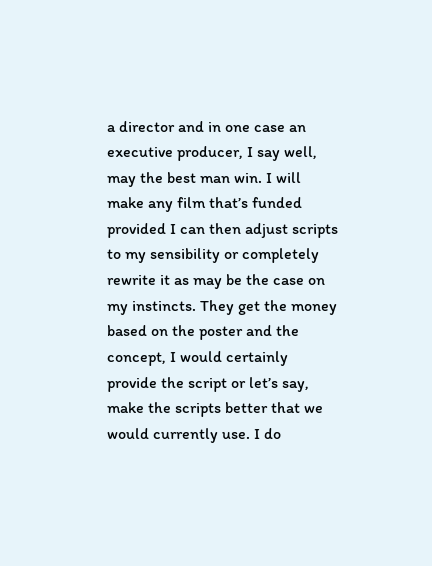a director and in one case an executive producer, I say well, may the best man win. I will make any film that’s funded provided I can then adjust scripts to my sensibility or completely rewrite it as may be the case on my instincts. They get the money based on the poster and the concept, I would certainly provide the script or let’s say, make the scripts better that we would currently use. I do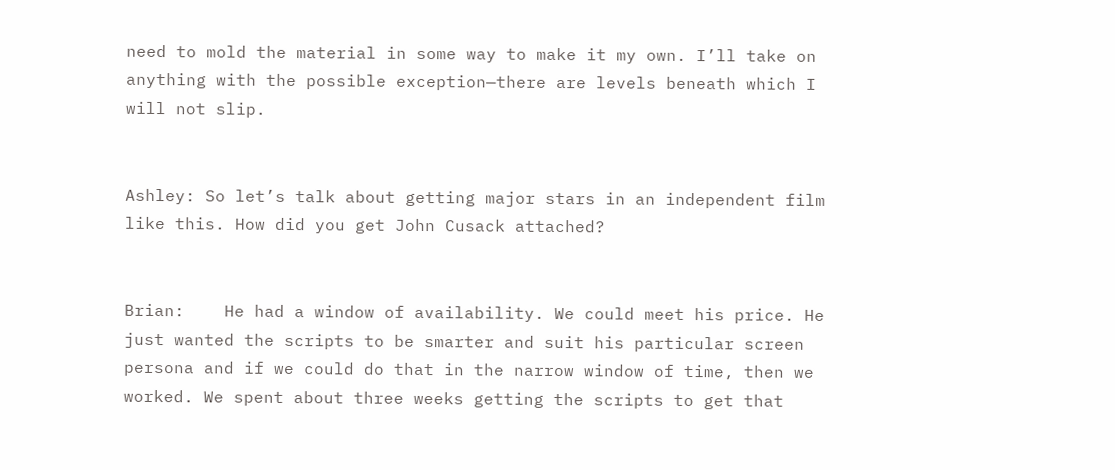need to mold the material in some way to make it my own. I’ll take on anything with the possible exception—there are levels beneath which I will not slip.


Ashley: So let’s talk about getting major stars in an independent film like this. How did you get John Cusack attached?


Brian:    He had a window of availability. We could meet his price. He just wanted the scripts to be smarter and suit his particular screen persona and if we could do that in the narrow window of time, then we worked. We spent about three weeks getting the scripts to get that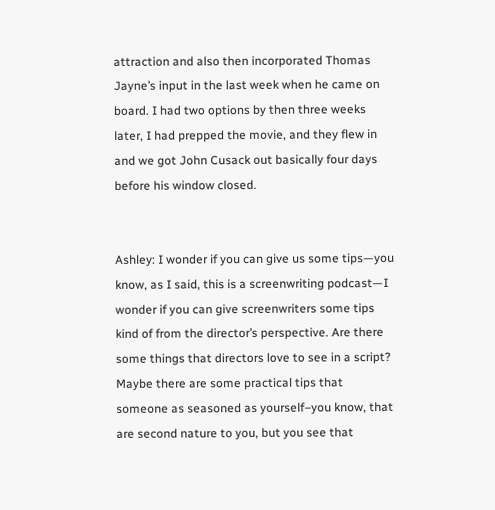attraction and also then incorporated Thomas Jayne’s input in the last week when he came on board. I had two options by then three weeks later, I had prepped the movie, and they flew in and we got John Cusack out basically four days before his window closed.


Ashley: I wonder if you can give us some tips—you know, as I said, this is a screenwriting podcast—I wonder if you can give screenwriters some tips kind of from the director’s perspective. Are there some things that directors love to see in a script? Maybe there are some practical tips that someone as seasoned as yourself–you know, that are second nature to you, but you see that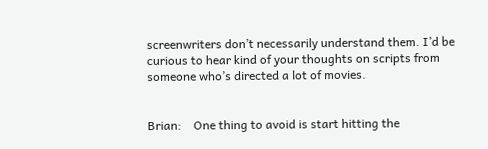screenwriters don’t necessarily understand them. I’d be curious to hear kind of your thoughts on scripts from someone who’s directed a lot of movies.


Brian:    One thing to avoid is start hitting the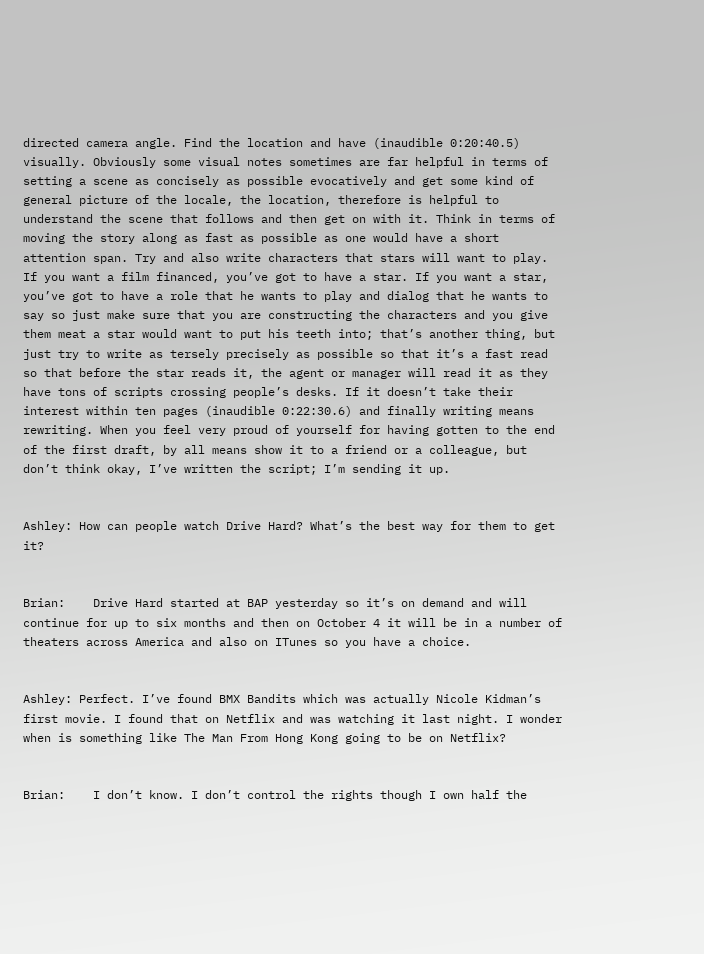directed camera angle. Find the location and have (inaudible 0:20:40.5) visually. Obviously some visual notes sometimes are far helpful in terms of setting a scene as concisely as possible evocatively and get some kind of general picture of the locale, the location, therefore is helpful to understand the scene that follows and then get on with it. Think in terms of moving the story along as fast as possible as one would have a short attention span. Try and also write characters that stars will want to play. If you want a film financed, you’ve got to have a star. If you want a star, you’ve got to have a role that he wants to play and dialog that he wants to say so just make sure that you are constructing the characters and you give them meat a star would want to put his teeth into; that’s another thing, but just try to write as tersely precisely as possible so that it’s a fast read so that before the star reads it, the agent or manager will read it as they have tons of scripts crossing people’s desks. If it doesn’t take their interest within ten pages (inaudible 0:22:30.6) and finally writing means rewriting. When you feel very proud of yourself for having gotten to the end of the first draft, by all means show it to a friend or a colleague, but don’t think okay, I’ve written the script; I’m sending it up.


Ashley: How can people watch Drive Hard? What’s the best way for them to get it?


Brian:    Drive Hard started at BAP yesterday so it’s on demand and will continue for up to six months and then on October 4 it will be in a number of theaters across America and also on ITunes so you have a choice.


Ashley: Perfect. I’ve found BMX Bandits which was actually Nicole Kidman’s first movie. I found that on Netflix and was watching it last night. I wonder when is something like The Man From Hong Kong going to be on Netflix?


Brian:    I don’t know. I don’t control the rights though I own half the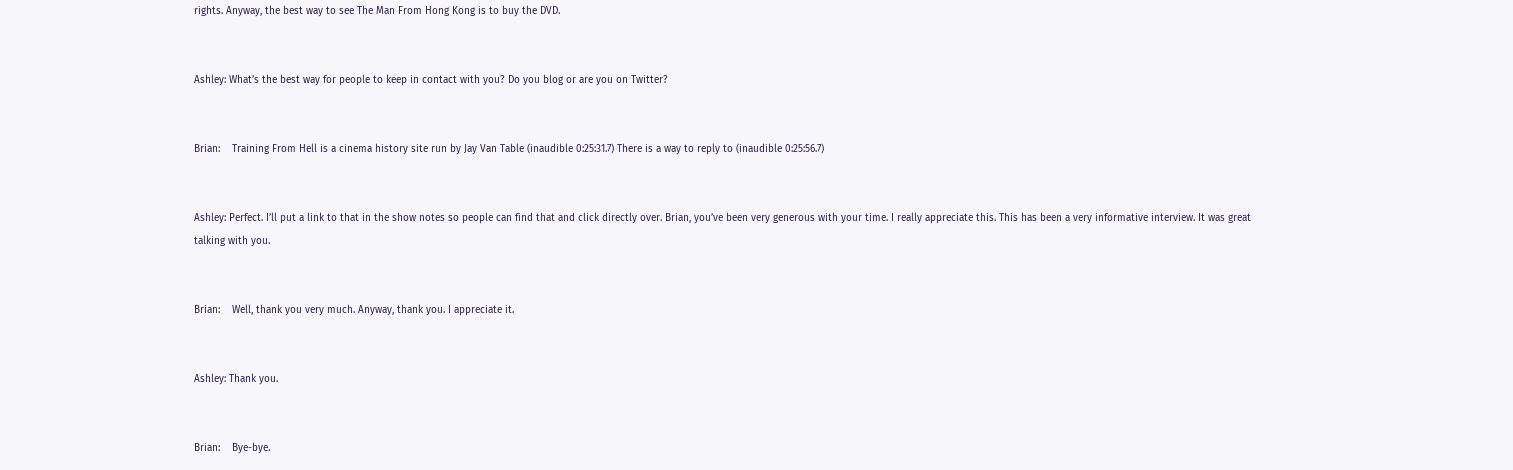rights. Anyway, the best way to see The Man From Hong Kong is to buy the DVD.


Ashley: What’s the best way for people to keep in contact with you? Do you blog or are you on Twitter?


Brian:    Training From Hell is a cinema history site run by Jay Van Table (inaudible 0:25:31.7) There is a way to reply to (inaudible 0:25:56.7)


Ashley: Perfect. I’ll put a link to that in the show notes so people can find that and click directly over. Brian, you’ve been very generous with your time. I really appreciate this. This has been a very informative interview. It was great talking with you.


Brian:    Well, thank you very much. Anyway, thank you. I appreciate it.


Ashley: Thank you.


Brian:    Bye-bye.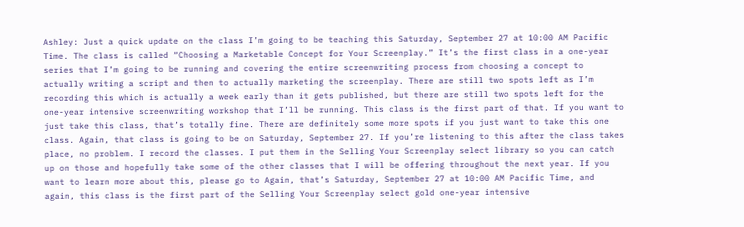Ashley: Just a quick update on the class I’m going to be teaching this Saturday, September 27 at 10:00 AM Pacific Time. The class is called “Choosing a Marketable Concept for Your Screenplay.” It’s the first class in a one-year series that I’m going to be running and covering the entire screenwriting process from choosing a concept to actually writing a script and then to actually marketing the screenplay. There are still two spots left as I’m recording this which is actually a week early than it gets published, but there are still two spots left for the one-year intensive screenwriting workshop that I’ll be running. This class is the first part of that. If you want to just take this class, that’s totally fine. There are definitely some more spots if you just want to take this one class. Again, that class is going to be on Saturday, September 27. If you’re listening to this after the class takes place, no problem. I record the classes. I put them in the Selling Your Screenplay select library so you can catch up on those and hopefully take some of the other classes that I will be offering throughout the next year. If you want to learn more about this, please go to Again, that’s Saturday, September 27 at 10:00 AM Pacific Time, and again, this class is the first part of the Selling Your Screenplay select gold one-year intensive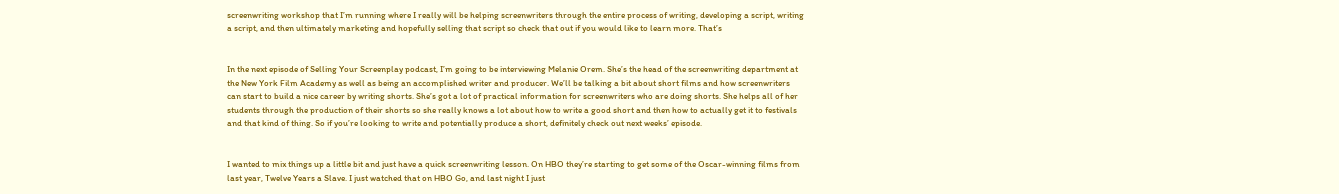screenwriting workshop that I’m running where I really will be helping screenwriters through the entire process of writing, developing a script, writing a script, and then ultimately marketing and hopefully selling that script so check that out if you would like to learn more. That’s


In the next episode of Selling Your Screenplay podcast, I’m going to be interviewing Melanie Orem. She’s the head of the screenwriting department at the New York Film Academy as well as being an accomplished writer and producer. We’ll be talking a bit about short films and how screenwriters can start to build a nice career by writing shorts. She’s got a lot of practical information for screenwriters who are doing shorts. She helps all of her students through the production of their shorts so she really knows a lot about how to write a good short and then how to actually get it to festivals and that kind of thing. So if you’re looking to write and potentially produce a short, definitely check out next weeks’ episode.


I wanted to mix things up a little bit and just have a quick screenwriting lesson. On HBO they’re starting to get some of the Oscar-winning films from last year, Twelve Years a Slave. I just watched that on HBO Go, and last night I just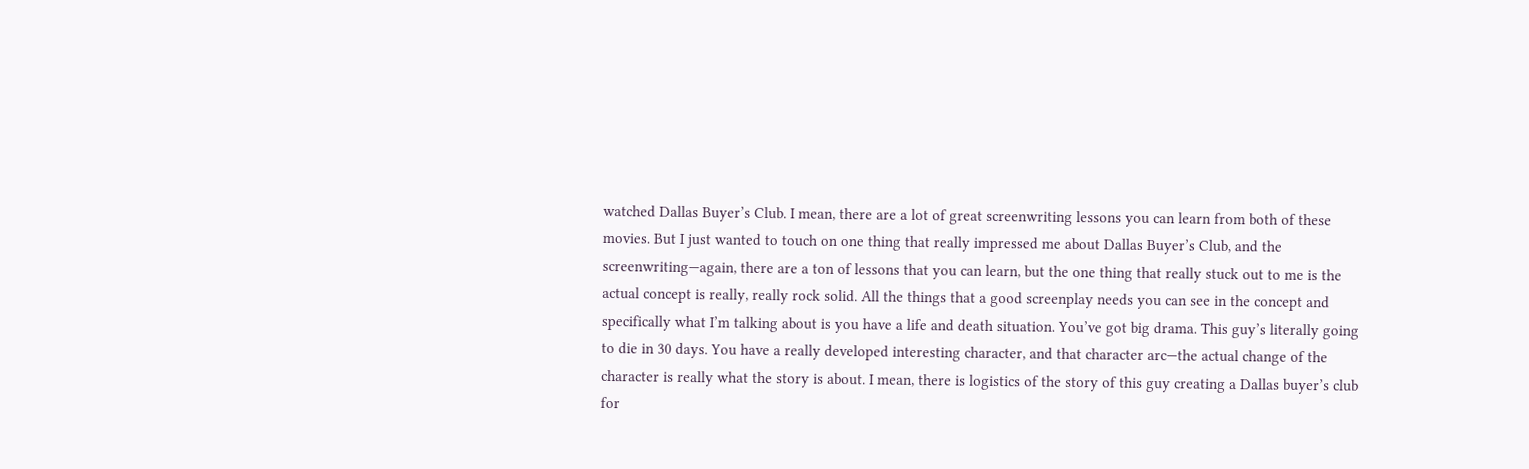watched Dallas Buyer’s Club. I mean, there are a lot of great screenwriting lessons you can learn from both of these movies. But I just wanted to touch on one thing that really impressed me about Dallas Buyer’s Club, and the screenwriting—again, there are a ton of lessons that you can learn, but the one thing that really stuck out to me is the actual concept is really, really rock solid. All the things that a good screenplay needs you can see in the concept and specifically what I’m talking about is you have a life and death situation. You’ve got big drama. This guy’s literally going to die in 30 days. You have a really developed interesting character, and that character arc—the actual change of the character is really what the story is about. I mean, there is logistics of the story of this guy creating a Dallas buyer’s club for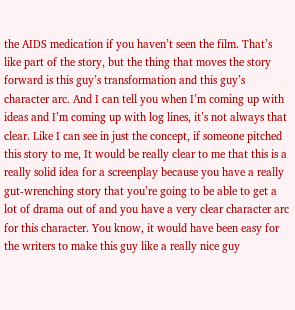the AIDS medication if you haven’t seen the film. That’s like part of the story, but the thing that moves the story forward is this guy’s transformation and this guy’s character arc. And I can tell you when I’m coming up with ideas and I’m coming up with log lines, it’s not always that clear. Like I can see in just the concept, if someone pitched this story to me, It would be really clear to me that this is a really solid idea for a screenplay because you have a really gut-wrenching story that you’re going to be able to get a lot of drama out of and you have a very clear character arc for this character. You know, it would have been easy for the writers to make this guy like a really nice guy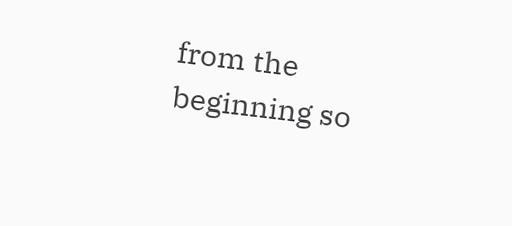from the beginning so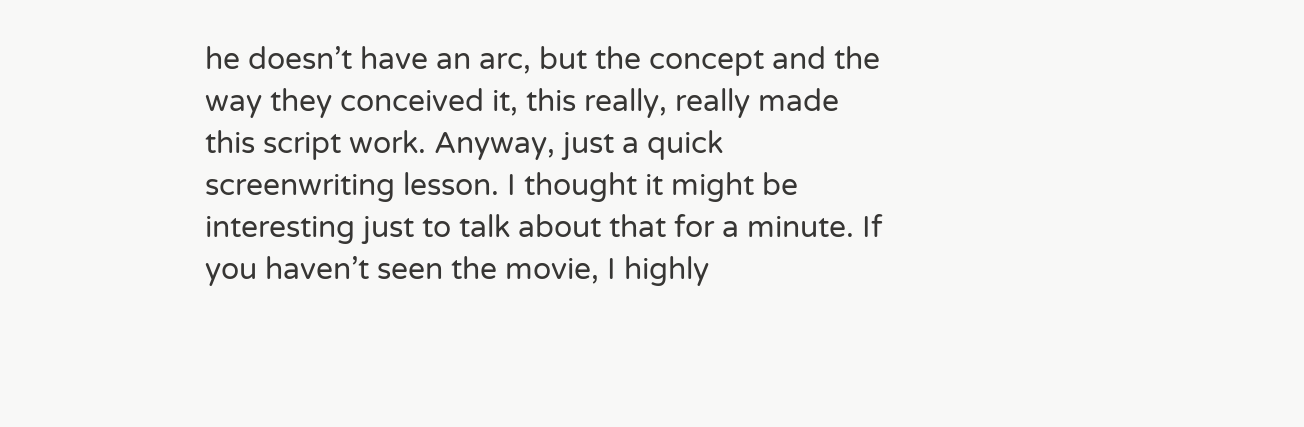he doesn’t have an arc, but the concept and the way they conceived it, this really, really made this script work. Anyway, just a quick screenwriting lesson. I thought it might be interesting just to talk about that for a minute. If you haven’t seen the movie, I highly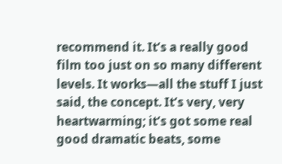recommend it. It’s a really good film too just on so many different levels. It works—all the stuff I just said, the concept. It’s very, very heartwarming; it’s got some real good dramatic beats, some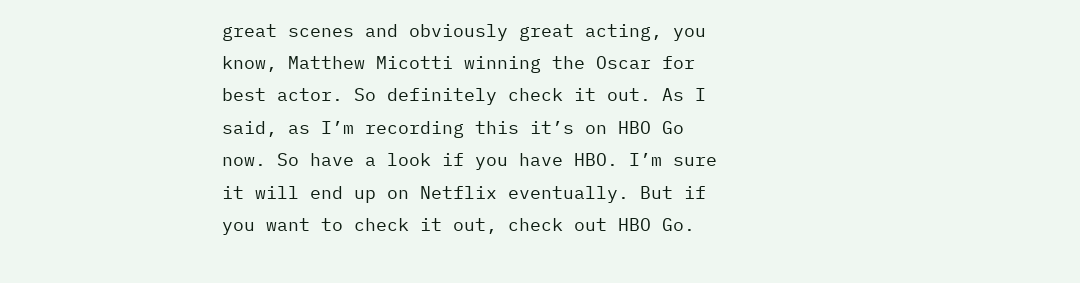great scenes and obviously great acting, you know, Matthew Micotti winning the Oscar for best actor. So definitely check it out. As I said, as I’m recording this it’s on HBO Go now. So have a look if you have HBO. I’m sure it will end up on Netflix eventually. But if you want to check it out, check out HBO Go.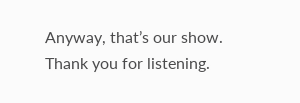Anyway, that’s our show. Thank you for listening.